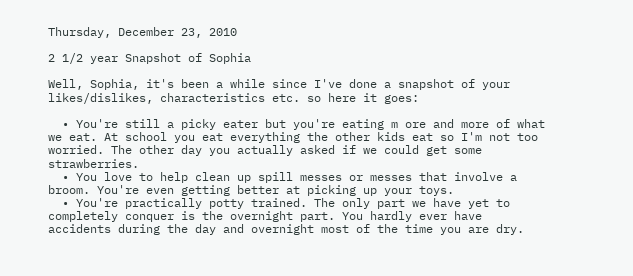Thursday, December 23, 2010

2 1/2 year Snapshot of Sophia

Well, Sophia, it's been a while since I've done a snapshot of your likes/dislikes, characteristics etc. so here it goes:

  • You're still a picky eater but you're eating m ore and more of what we eat. At school you eat everything the other kids eat so I'm not too worried. The other day you actually asked if we could get some strawberries.
  • You love to help clean up spill messes or messes that involve a broom. You're even getting better at picking up your toys.
  • You're practically potty trained. The only part we have yet to completely conquer is the overnight part. You hardly ever have accidents during the day and overnight most of the time you are dry.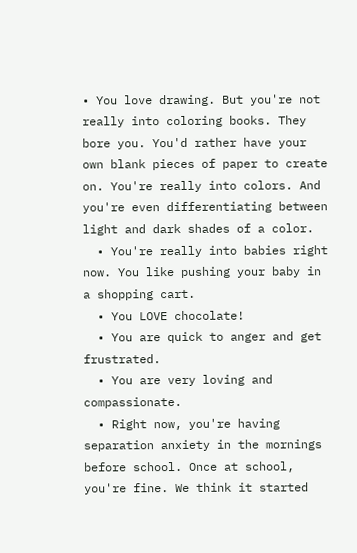• You love drawing. But you're not really into coloring books. They bore you. You'd rather have your own blank pieces of paper to create on. You're really into colors. And you're even differentiating between light and dark shades of a color.
  • You're really into babies right now. You like pushing your baby in a shopping cart.
  • You LOVE chocolate!
  • You are quick to anger and get frustrated.
  • You are very loving and compassionate.
  • Right now, you're having separation anxiety in the mornings before school. Once at school, you're fine. We think it started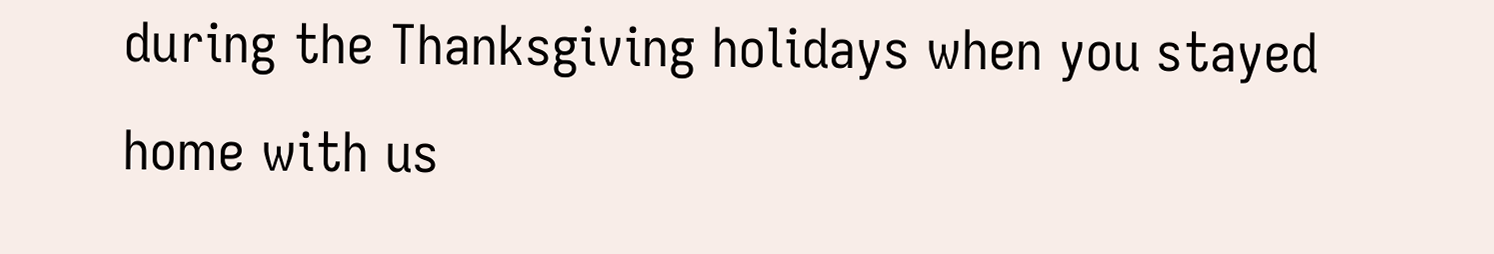during the Thanksgiving holidays when you stayed home with us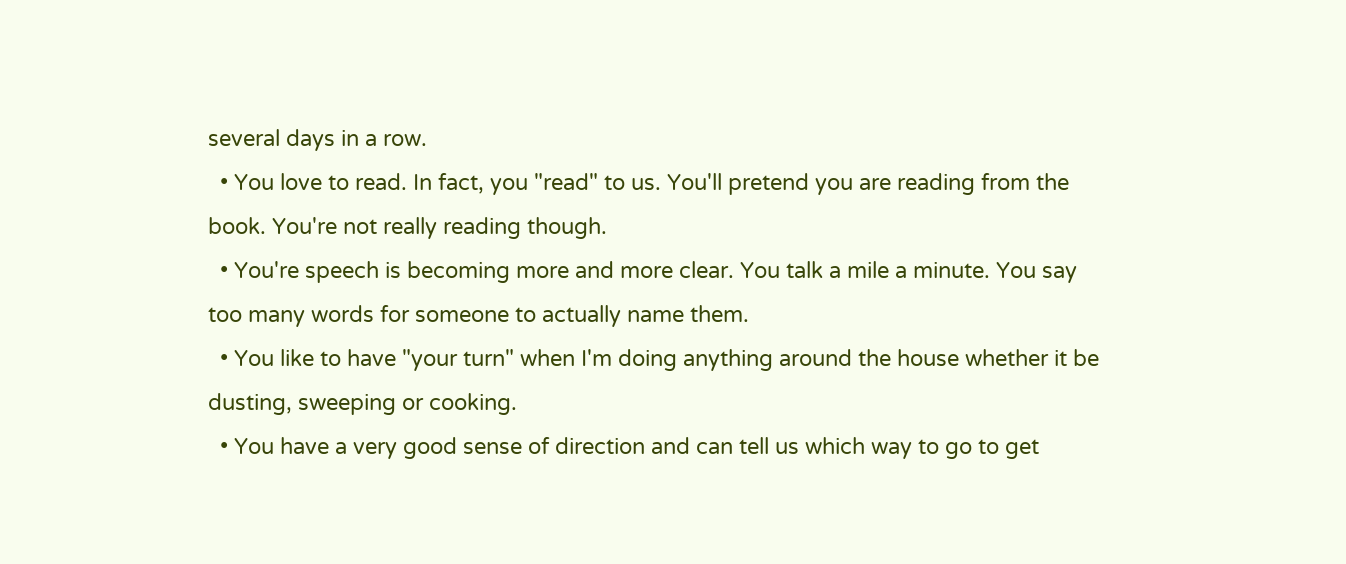several days in a row.
  • You love to read. In fact, you "read" to us. You'll pretend you are reading from the book. You're not really reading though.
  • You're speech is becoming more and more clear. You talk a mile a minute. You say too many words for someone to actually name them.
  • You like to have "your turn" when I'm doing anything around the house whether it be dusting, sweeping or cooking.
  • You have a very good sense of direction and can tell us which way to go to get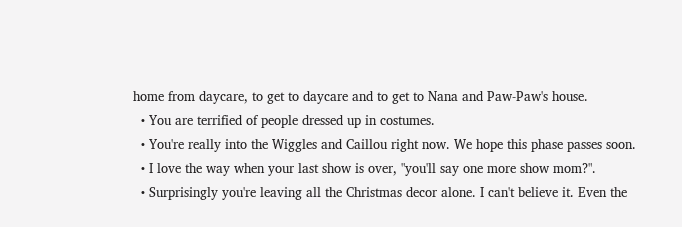home from daycare, to get to daycare and to get to Nana and Paw-Paw's house.
  • You are terrified of people dressed up in costumes.
  • You're really into the Wiggles and Caillou right now. We hope this phase passes soon.
  • I love the way when your last show is over, "you'll say one more show mom?".
  • Surprisingly you're leaving all the Christmas decor alone. I can't believe it. Even the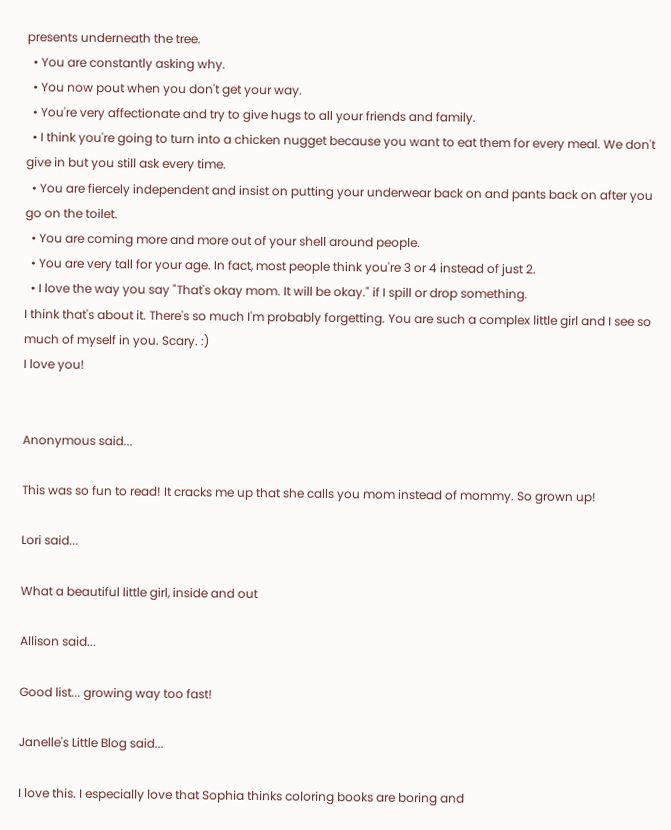presents underneath the tree.
  • You are constantly asking why.
  • You now pout when you don't get your way.
  • You're very affectionate and try to give hugs to all your friends and family.
  • I think you're going to turn into a chicken nugget because you want to eat them for every meal. We don't give in but you still ask every time.
  • You are fiercely independent and insist on putting your underwear back on and pants back on after you go on the toilet.
  • You are coming more and more out of your shell around people.
  • You are very tall for your age. In fact, most people think you're 3 or 4 instead of just 2.
  • I love the way you say "That's okay mom. It will be okay." if I spill or drop something.
I think that's about it. There's so much I'm probably forgetting. You are such a complex little girl and I see so much of myself in you. Scary. :)
I love you!


Anonymous said...

This was so fun to read! It cracks me up that she calls you mom instead of mommy. So grown up!

Lori said...

What a beautiful little girl, inside and out

Allison said...

Good list... growing way too fast!

Janelle's Little Blog said...

I love this. I especially love that Sophia thinks coloring books are boring and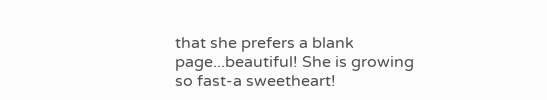that she prefers a blank page...beautiful! She is growing so fast-a sweetheart!